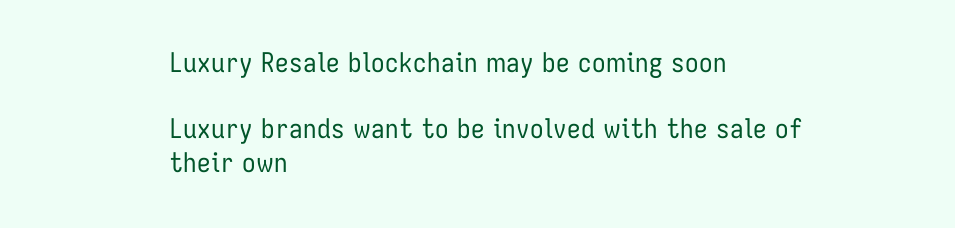Luxury Resale blockchain may be coming soon

Luxury brands want to be involved with the sale of their own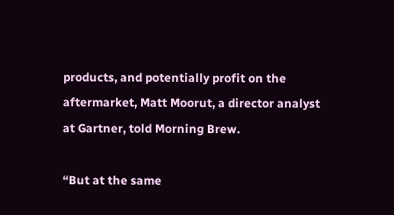products, and potentially profit on the aftermarket, Matt Moorut, a director analyst at Gartner, told Morning Brew.

“But at the same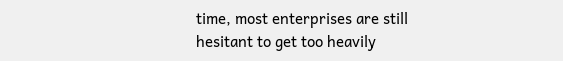time, most enterprises are still hesitant to get too heavily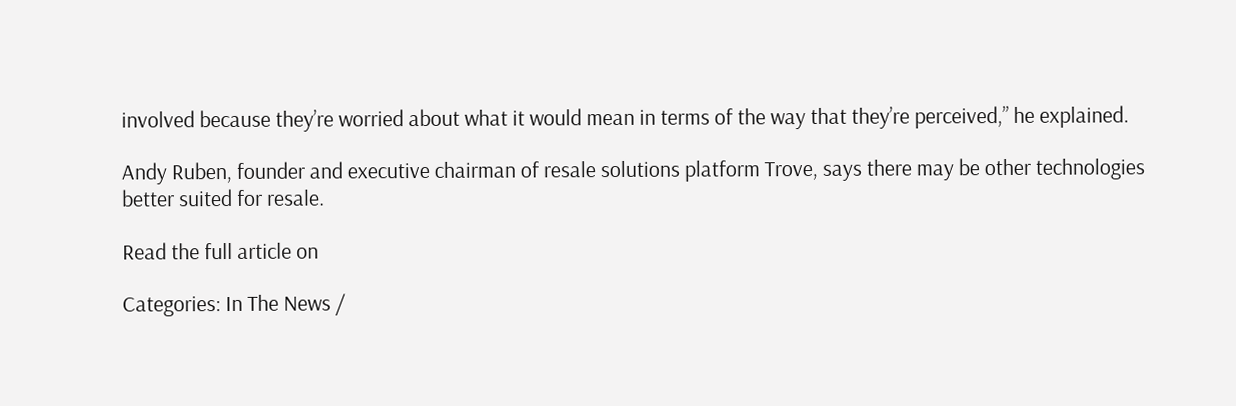involved because they’re worried about what it would mean in terms of the way that they’re perceived,” he explained.

Andy Ruben, founder and executive chairman of resale solutions platform Trove, says there may be other technologies better suited for resale.

Read the full article on

Categories: In The News /